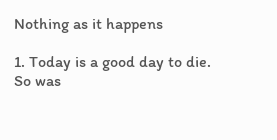Nothing as it happens

1. Today is a good day to die. So was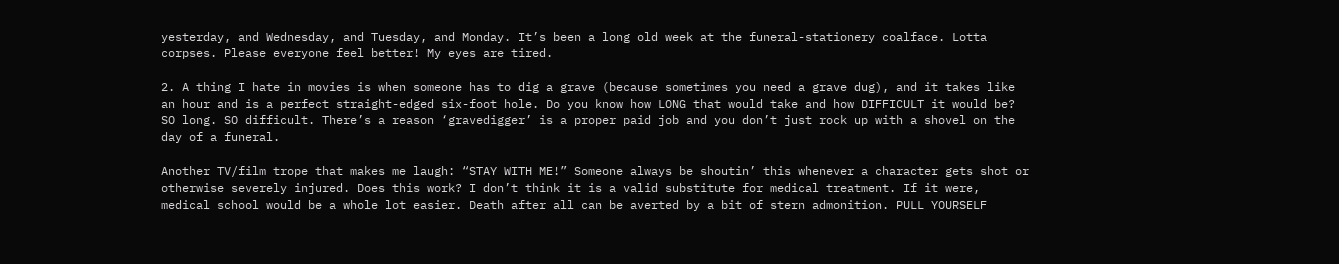yesterday, and Wednesday, and Tuesday, and Monday. It’s been a long old week at the funeral-stationery coalface. Lotta corpses. Please everyone feel better! My eyes are tired.

2. A thing I hate in movies is when someone has to dig a grave (because sometimes you need a grave dug), and it takes like an hour and is a perfect straight-edged six-foot hole. Do you know how LONG that would take and how DIFFICULT it would be? SO long. SO difficult. There’s a reason ‘gravedigger’ is a proper paid job and you don’t just rock up with a shovel on the day of a funeral.

Another TV/film trope that makes me laugh: “STAY WITH ME!” Someone always be shoutin’ this whenever a character gets shot or otherwise severely injured. Does this work? I don’t think it is a valid substitute for medical treatment. If it were, medical school would be a whole lot easier. Death after all can be averted by a bit of stern admonition. PULL YOURSELF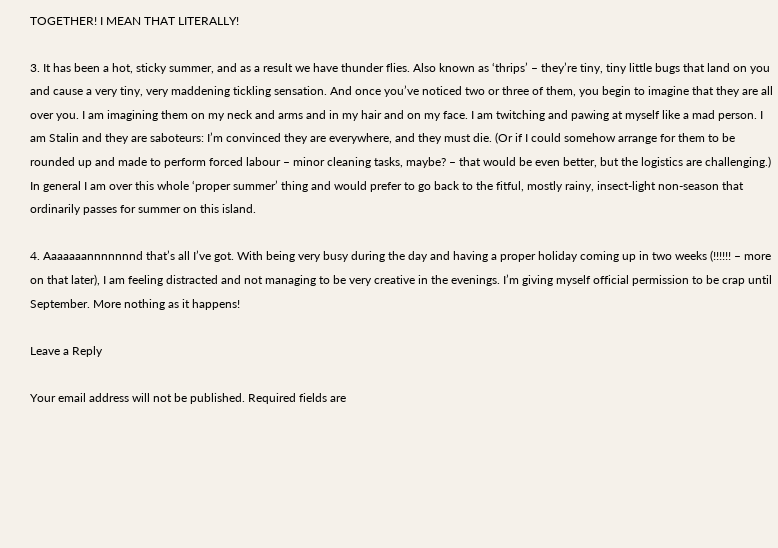TOGETHER! I MEAN THAT LITERALLY!

3. It has been a hot, sticky summer, and as a result we have thunder flies. Also known as ‘thrips’ – they’re tiny, tiny little bugs that land on you and cause a very tiny, very maddening tickling sensation. And once you’ve noticed two or three of them, you begin to imagine that they are all over you. I am imagining them on my neck and arms and in my hair and on my face. I am twitching and pawing at myself like a mad person. I am Stalin and they are saboteurs: I’m convinced they are everywhere, and they must die. (Or if I could somehow arrange for them to be rounded up and made to perform forced labour – minor cleaning tasks, maybe? – that would be even better, but the logistics are challenging.) In general I am over this whole ‘proper summer’ thing and would prefer to go back to the fitful, mostly rainy, insect-light non-season that ordinarily passes for summer on this island.

4. Aaaaaaannnnnnnd that’s all I’ve got. With being very busy during the day and having a proper holiday coming up in two weeks (!!!!!! – more on that later), I am feeling distracted and not managing to be very creative in the evenings. I’m giving myself official permission to be crap until September. More nothing as it happens!

Leave a Reply

Your email address will not be published. Required fields are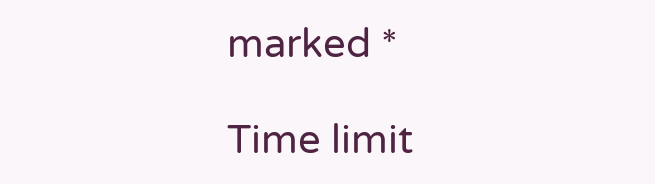marked *

Time limit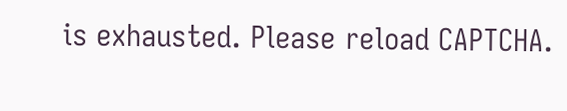is exhausted. Please reload CAPTCHA.